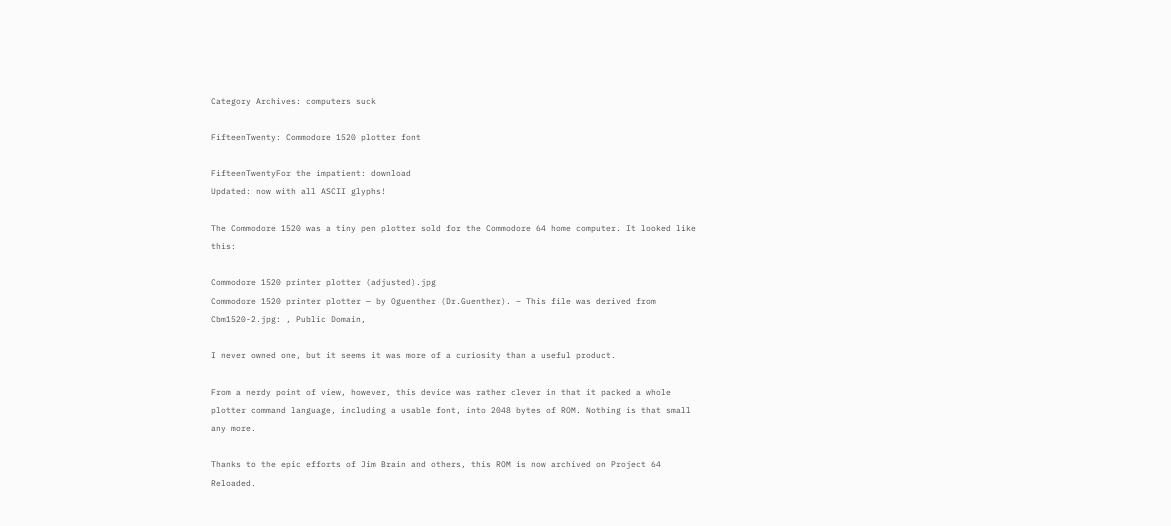Category Archives: computers suck

FifteenTwenty: Commodore 1520 plotter font

FifteenTwentyFor the impatient: download
Updated: now with all ASCII glyphs!

The Commodore 1520 was a tiny pen plotter sold for the Commodore 64 home computer. It looked like this:

Commodore 1520 printer plotter (adjusted).jpg
Commodore 1520 printer plotter — by Oguenther (Dr.Guenther). – This file was derived from Cbm1520-2.jpg: , Public Domain,

I never owned one, but it seems it was more of a curiosity than a useful product.

From a nerdy point of view, however, this device was rather clever in that it packed a whole plotter command language, including a usable font, into 2048 bytes of ROM. Nothing is that small any more.

Thanks to the epic efforts of Jim Brain and others, this ROM is now archived on Project 64 Reloaded.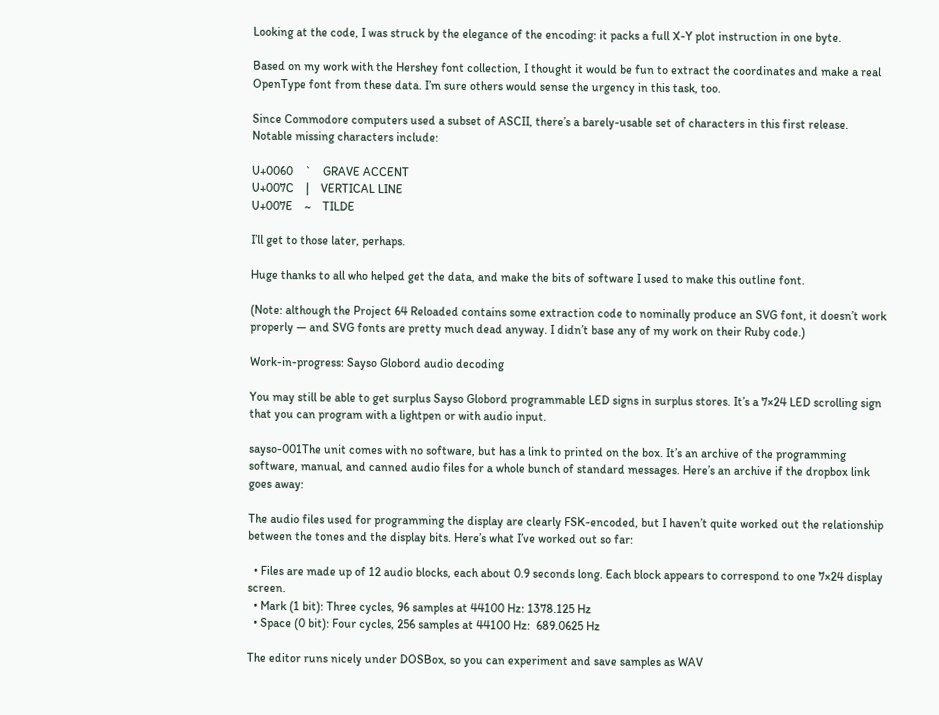Looking at the code, I was struck by the elegance of the encoding: it packs a full X-Y plot instruction in one byte.

Based on my work with the Hershey font collection, I thought it would be fun to extract the coordinates and make a real OpenType font from these data. I’m sure others would sense the urgency in this task, too.

Since Commodore computers used a subset of ASCII, there’s a barely-usable set of characters in this first release. Notable missing characters include:

U+0060    `    GRAVE ACCENT
U+007C    |    VERTICAL LINE
U+007E    ~    TILDE

I’ll get to those later, perhaps.

Huge thanks to all who helped get the data, and make the bits of software I used to make this outline font.

(Note: although the Project 64 Reloaded contains some extraction code to nominally produce an SVG font, it doesn’t work properly — and SVG fonts are pretty much dead anyway. I didn’t base any of my work on their Ruby code.)

Work-in-progress: Sayso Globord audio decoding

You may still be able to get surplus Sayso Globord programmable LED signs in surplus stores. It’s a 7×24 LED scrolling sign that you can program with a lightpen or with audio input.

sayso-001The unit comes with no software, but has a link to printed on the box. It’s an archive of the programming software, manual, and canned audio files for a whole bunch of standard messages. Here’s an archive if the dropbox link goes away:

The audio files used for programming the display are clearly FSK-encoded, but I haven’t quite worked out the relationship between the tones and the display bits. Here’s what I’ve worked out so far:

  • Files are made up of 12 audio blocks, each about 0.9 seconds long. Each block appears to correspond to one 7×24 display screen.
  • Mark (1 bit): Three cycles, 96 samples at 44100 Hz: 1378.125 Hz
  • Space (0 bit): Four cycles, 256 samples at 44100 Hz:  689.0625 Hz

The editor runs nicely under DOSBox, so you can experiment and save samples as WAV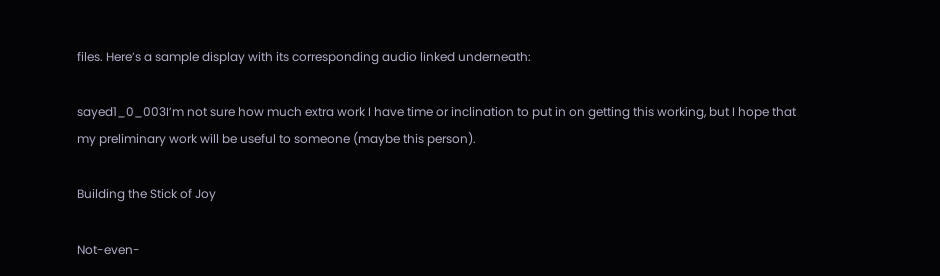files. Here’s a sample display with its corresponding audio linked underneath:

sayed1_0_003I’m not sure how much extra work I have time or inclination to put in on getting this working, but I hope that my preliminary work will be useful to someone (maybe this person).

Building the Stick of Joy

Not-even-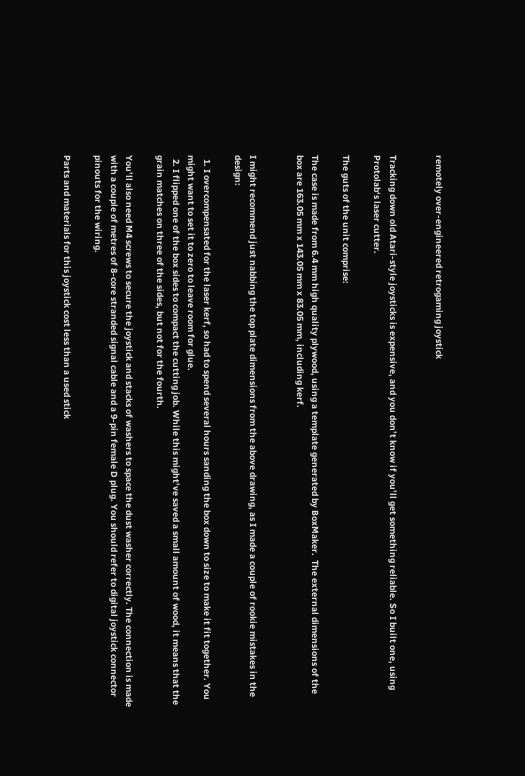remotely over-engineered retrogaming joystick


Tracking down old Atari-style joysticks is expensive, and you don’t know if you’ll get something reliable. So I built one, using Protolab‘s laser cutter.

The guts of the unit comprise:

The case is made from 6.4 mm high quality plywood, using a template generated by BoxMaker.  The external dimensions of the box are 163.05 mm x 143.05 mm x 83.05 mm, including kerf.


I might recommend just nabbing the top plate dimensions from the above drawing, as I made a couple of rookie mistakes in the design:

  1. I overcompensated for the laser kerf, so had to spend several hours sanding the box down to size to make it fit together. You might want to set it to zero to leave room for glue.
  2. I flipped one of the box sides to compact the cutting job. While this might’ve saved a small amount of wood, it means that the grain matches on three of the sides, but not for the fourth.

You’ll also need M4 screws to secure the joystick and stacks of washers to space the dust washer correctly. The connection is made with a couple of metres of 8-core stranded signal cable and a 9-pin female D plug. You should refer to digital joystick connector pinouts for the wiring.

Parts and materials for this joystick cost less than a used stick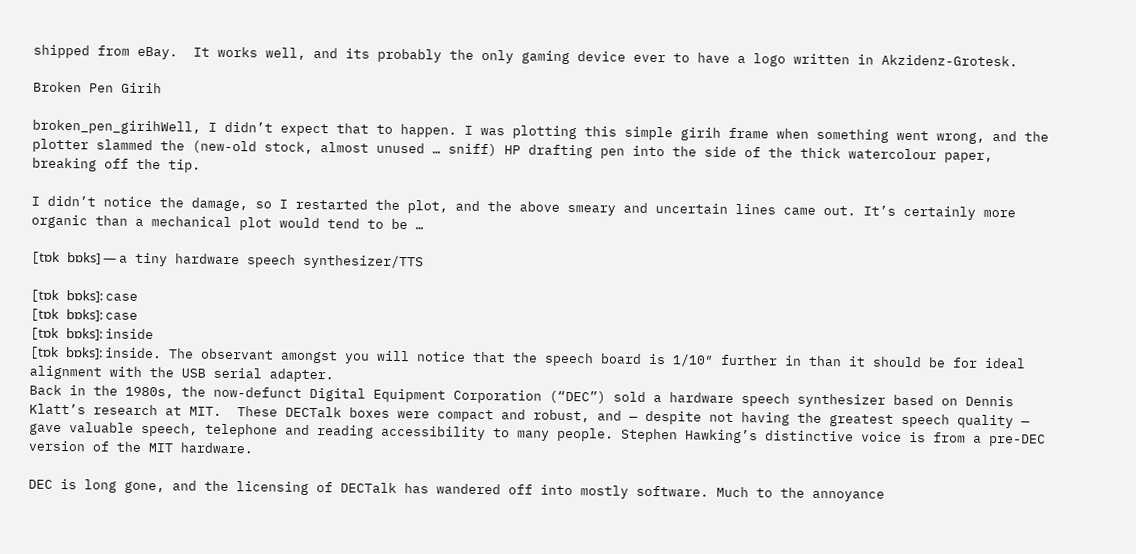shipped from eBay.  It works well, and its probably the only gaming device ever to have a logo written in Akzidenz-Grotesk.

Broken Pen Girih

broken_pen_girihWell, I didn’t expect that to happen. I was plotting this simple girih frame when something went wrong, and the plotter slammed the (new-old stock, almost unused … sniff) HP drafting pen into the side of the thick watercolour paper, breaking off the tip.

I didn’t notice the damage, so I restarted the plot, and the above smeary and uncertain lines came out. It’s certainly more organic than a mechanical plot would tend to be …

[tɒk bɒks] — a tiny hardware speech synthesizer/TTS

[tɒk bɒks]: case
[tɒk bɒks]: case
[tɒk bɒks]: inside
[tɒk bɒks]: inside. The observant amongst you will notice that the speech board is 1/10″ further in than it should be for ideal alignment with the USB serial adapter.
Back in the 1980s, the now-defunct Digital Equipment Corporation (“DEC”) sold a hardware speech synthesizer based on Dennis Klatt’s research at MIT.  These DECTalk boxes were compact and robust, and — despite not having the greatest speech quality — gave valuable speech, telephone and reading accessibility to many people. Stephen Hawking’s distinctive voice is from a pre-DEC version of the MIT hardware.

DEC is long gone, and the licensing of DECTalk has wandered off into mostly software. Much to the annoyance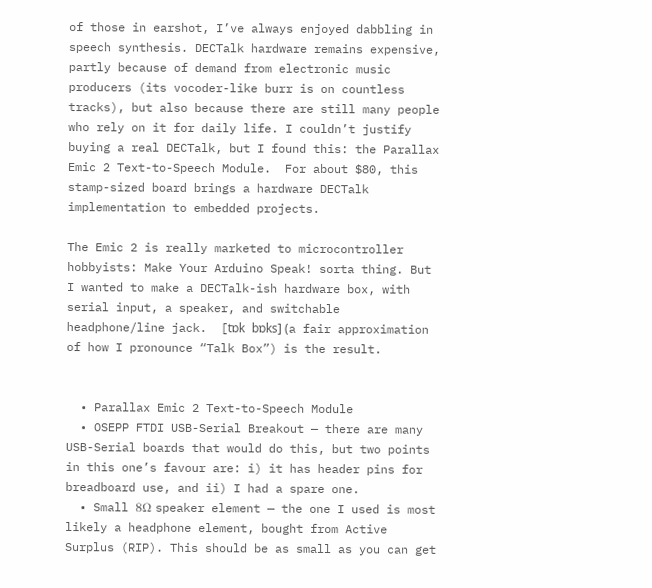of those in earshot, I’ve always enjoyed dabbling in speech synthesis. DECTalk hardware remains expensive, partly because of demand from electronic music producers (its vocoder-like burr is on countless tracks), but also because there are still many people who rely on it for daily life. I couldn’t justify buying a real DECTalk, but I found this: the Parallax Emic 2 Text-to-Speech Module.  For about $80, this stamp-sized board brings a hardware DECTalk implementation to embedded projects.

The Emic 2 is really marketed to microcontroller hobbyists: Make Your Arduino Speak! sorta thing. But I wanted to make a DECTalk-ish hardware box, with serial input, a speaker, and switchable headphone/line jack.  [tɒk bɒks] (a fair approximation of how I pronounce “Talk Box”) is the result.


  • Parallax Emic 2 Text-to-Speech Module
  • OSEPP FTDI USB-Serial Breakout — there are many USB-Serial boards that would do this, but two points in this one’s favour are: i) it has header pins for breadboard use, and ii) I had a spare one.
  • Small 8Ω speaker element — the one I used is most likely a headphone element, bought from Active Surplus (RIP). This should be as small as you can get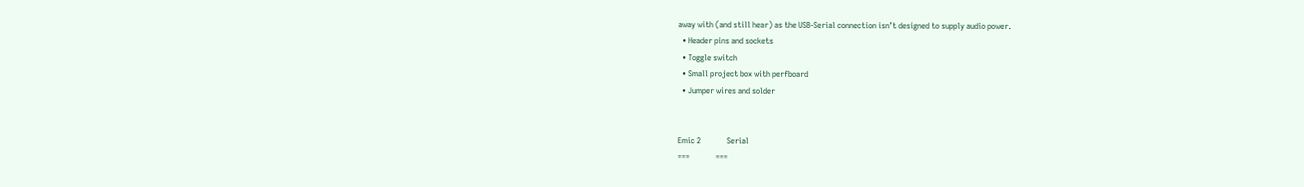away with (and still hear) as the USB-Serial connection isn’t designed to supply audio power.
  • Header pins and sockets
  • Toggle switch
  • Small project box with perfboard
  • Jumper wires and solder


Emic 2             Serial
===             ===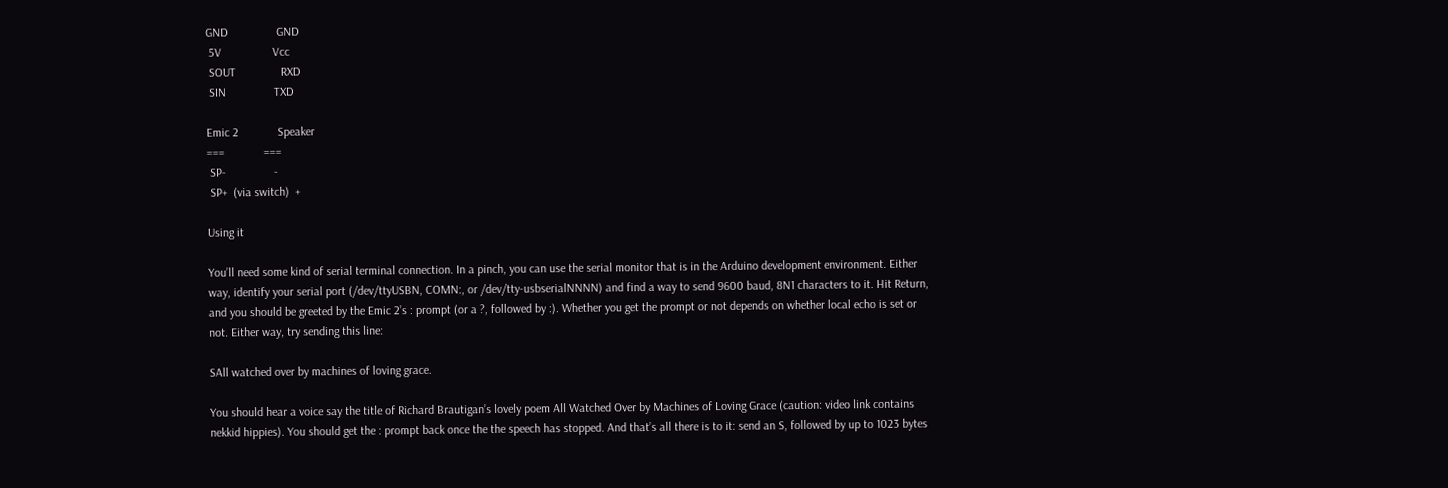GND                GND
 5V                 Vcc
 SOUT               RXD
 SIN                TXD

Emic 2             Speaker
===             ===
 SP-                -
 SP+  (via switch)  +

Using it

You’ll need some kind of serial terminal connection. In a pinch, you can use the serial monitor that is in the Arduino development environment. Either way, identify your serial port (/dev/ttyUSBN, COMN:, or /dev/tty-usbserialNNNN) and find a way to send 9600 baud, 8N1 characters to it. Hit Return, and you should be greeted by the Emic 2’s : prompt (or a ?, followed by :). Whether you get the prompt or not depends on whether local echo is set or not. Either way, try sending this line:

SAll watched over by machines of loving grace.

You should hear a voice say the title of Richard Brautigan’s lovely poem All Watched Over by Machines of Loving Grace (caution: video link contains nekkid hippies). You should get the : prompt back once the the speech has stopped. And that’s all there is to it: send an S, followed by up to 1023 bytes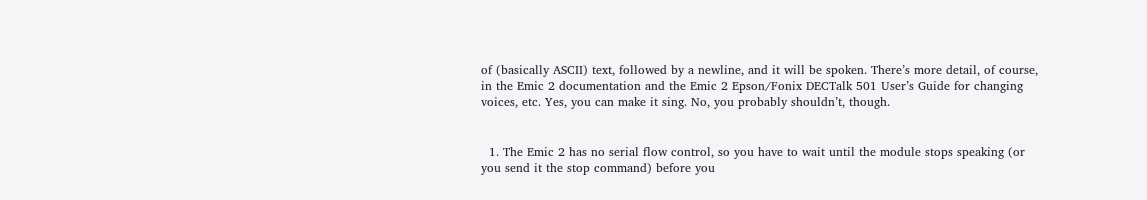of (basically ASCII) text, followed by a newline, and it will be spoken. There’s more detail, of course, in the Emic 2 documentation and the Emic 2 Epson/Fonix DECTalk 501 User’s Guide for changing voices, etc. Yes, you can make it sing. No, you probably shouldn’t, though.


  1. The Emic 2 has no serial flow control, so you have to wait until the module stops speaking (or you send it the stop command) before you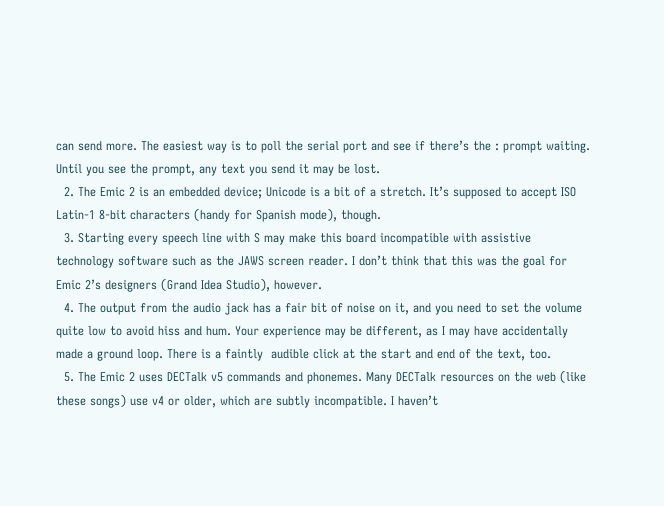can send more. The easiest way is to poll the serial port and see if there’s the : prompt waiting. Until you see the prompt, any text you send it may be lost.
  2. The Emic 2 is an embedded device; Unicode is a bit of a stretch. It’s supposed to accept ISO Latin-1 8-bit characters (handy for Spanish mode), though.
  3. Starting every speech line with S may make this board incompatible with assistive technology software such as the JAWS screen reader. I don’t think that this was the goal for Emic 2’s designers (Grand Idea Studio), however.
  4. The output from the audio jack has a fair bit of noise on it, and you need to set the volume quite low to avoid hiss and hum. Your experience may be different, as I may have accidentally made a ground loop. There is a faintly  audible click at the start and end of the text, too.
  5. The Emic 2 uses DECTalk v5 commands and phonemes. Many DECTalk resources on the web (like these songs) use v4 or older, which are subtly incompatible. I haven’t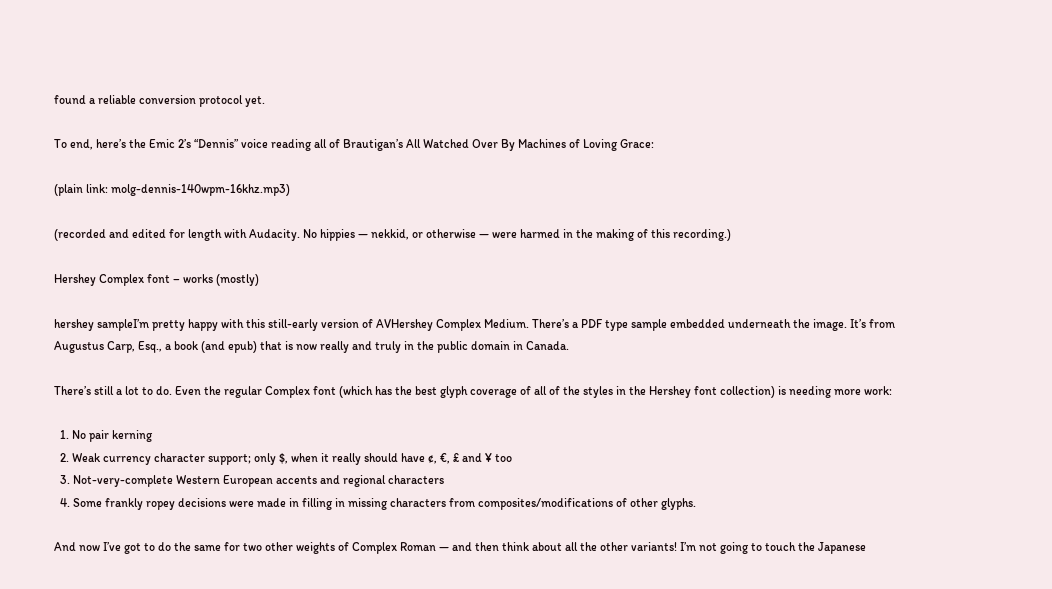found a reliable conversion protocol yet.

To end, here’s the Emic 2’s “Dennis” voice reading all of Brautigan’s All Watched Over By Machines of Loving Grace:

(plain link: molg-dennis-140wpm-16khz.mp3)

(recorded and edited for length with Audacity. No hippies — nekkid, or otherwise — were harmed in the making of this recording.)

Hershey Complex font – works (mostly)

hershey sampleI’m pretty happy with this still-early version of AVHershey Complex Medium. There’s a PDF type sample embedded underneath the image. It’s from Augustus Carp, Esq., a book (and epub) that is now really and truly in the public domain in Canada.

There’s still a lot to do. Even the regular Complex font (which has the best glyph coverage of all of the styles in the Hershey font collection) is needing more work:

  1. No pair kerning
  2. Weak currency character support; only $, when it really should have ¢, €, £ and ¥ too
  3. Not-very-complete Western European accents and regional characters
  4. Some frankly ropey decisions were made in filling in missing characters from composites/modifications of other glyphs.

And now I’ve got to do the same for two other weights of Complex Roman — and then think about all the other variants! I’m not going to touch the Japanese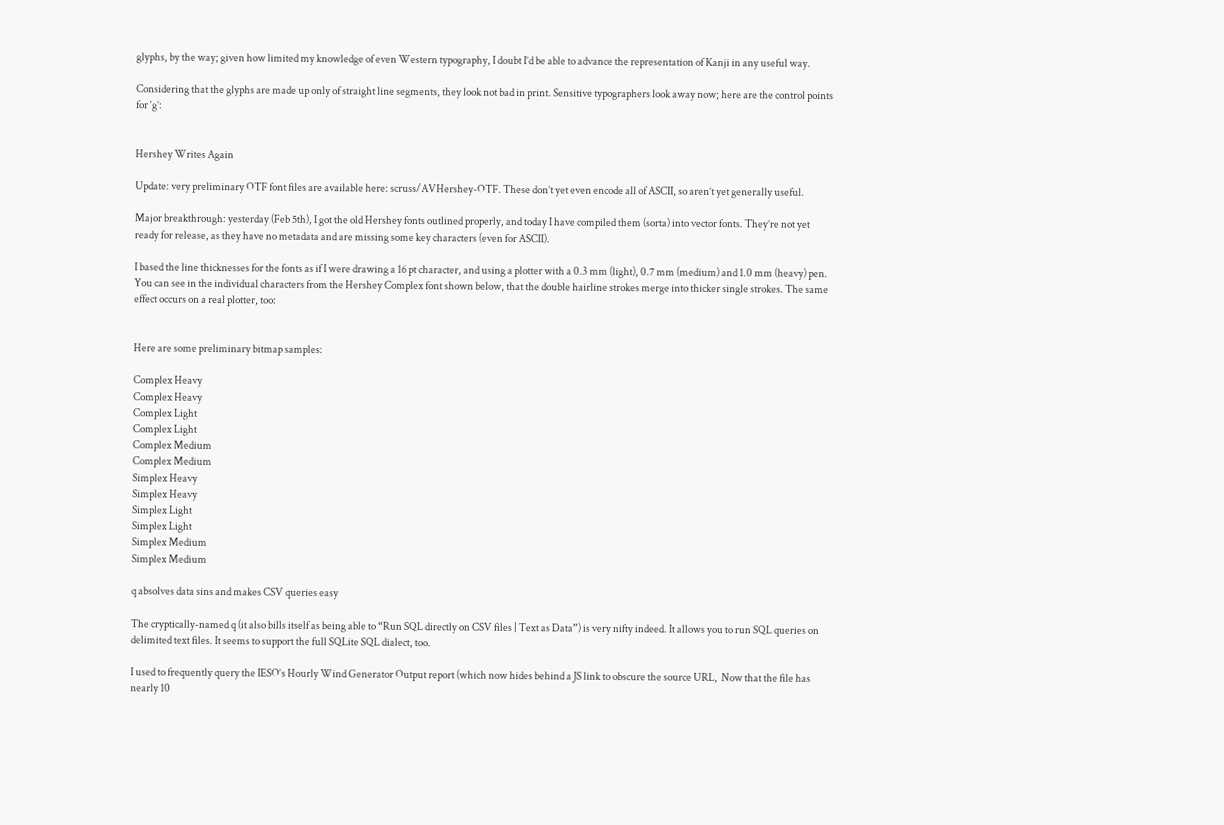glyphs, by the way; given how limited my knowledge of even Western typography, I doubt I’d be able to advance the representation of Kanji in any useful way.

Considering that the glyphs are made up only of straight line segments, they look not bad in print. Sensitive typographers look away now; here are the control points for ‘g’:


Hershey Writes Again

Update: very preliminary OTF font files are available here: scruss/AVHershey-OTF. These don’t yet even encode all of ASCII, so aren’t yet generally useful.

Major breakthrough: yesterday (Feb 5th), I got the old Hershey fonts outlined properly, and today I have compiled them (sorta) into vector fonts. They’re not yet ready for release, as they have no metadata and are missing some key characters (even for ASCII).

I based the line thicknesses for the fonts as if I were drawing a 16 pt character, and using a plotter with a 0.3 mm (light), 0.7 mm (medium) and 1.0 mm (heavy) pen. You can see in the individual characters from the Hershey Complex font shown below, that the double hairline strokes merge into thicker single strokes. The same effect occurs on a real plotter, too:


Here are some preliminary bitmap samples:

Complex Heavy
Complex Heavy
Complex Light
Complex Light
Complex Medium
Complex Medium
Simplex Heavy
Simplex Heavy
Simplex Light
Simplex Light
Simplex Medium
Simplex Medium

q absolves data sins and makes CSV queries easy

The cryptically-named q (it also bills itself as being able to “Run SQL directly on CSV files | Text as Data”) is very nifty indeed. It allows you to run SQL queries on delimited text files. It seems to support the full SQLite SQL dialect, too.

I used to frequently query the IESO‘s Hourly Wind Generator Output report (which now hides behind a JS link to obscure the source URL,  Now that the file has nearly 10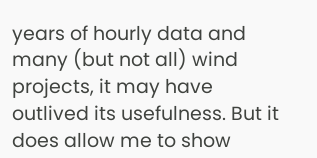years of hourly data and many (but not all) wind projects, it may have outlived its usefulness. But it does allow me to show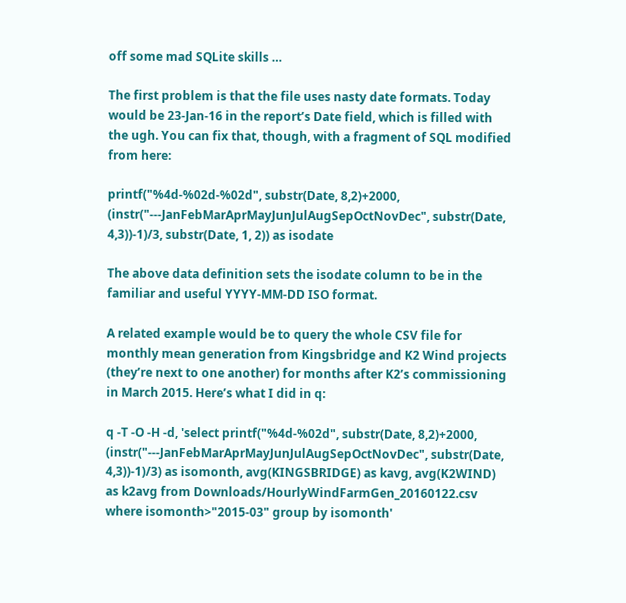off some mad SQLite skills …

The first problem is that the file uses nasty date formats. Today would be 23-Jan-16 in the report’s Date field, which is filled with the ugh. You can fix that, though, with a fragment of SQL modified from here:

printf("%4d-%02d-%02d", substr(Date, 8,2)+2000, (instr("---JanFebMarAprMayJunJulAugSepOctNovDec", substr(Date, 4,3))-1)/3, substr(Date, 1, 2)) as isodate

The above data definition sets the isodate column to be in the familiar and useful YYYY-MM-DD ISO format.

A related example would be to query the whole CSV file for monthly mean generation from Kingsbridge and K2 Wind projects (they’re next to one another) for months after K2’s commissioning in March 2015. Here’s what I did in q:

q -T -O -H -d, 'select printf("%4d-%02d", substr(Date, 8,2)+2000, (instr("---JanFebMarAprMayJunJulAugSepOctNovDec", substr(Date, 4,3))-1)/3) as isomonth, avg(KINGSBRIDGE) as kavg, avg(K2WIND) as k2avg from Downloads/HourlyWindFarmGen_20160122.csv where isomonth>"2015-03" group by isomonth'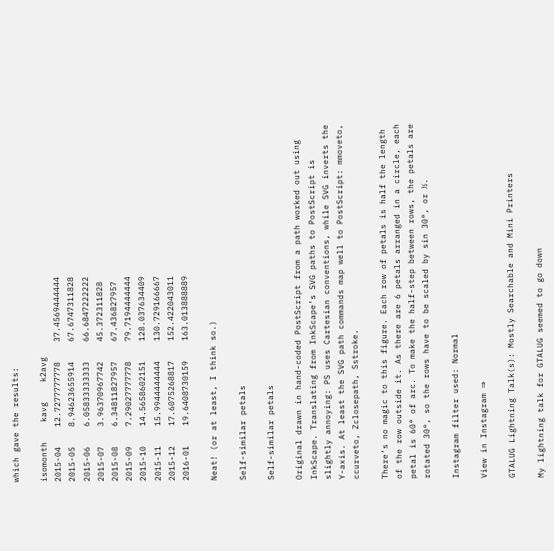which gave the results:

isomonth    kavg    k2avg
2015-04    12.7277777778    37.4569444444
2015-05    8.94623655914    67.6747311828
2015-06    6.05833333333    66.6847222222
2015-07    3.96370967742    45.372311828
2015-08    6.34811827957    67.436827957
2015-09    7.29027777778    79.7194444444
2015-10    14.5658602151    128.037634409
2015-11    15.9944444444    130.729166667
2015-12    17.6075268817    152.422043011
2016-01    19.6408730159    163.013888889

Neat! (or at least, I think so.)

Self-similar petals

Self-similar petals

Original drawn in hand-coded PostScript from a path worked out using InkScape. Translating from InkScape’s SVG paths to PostScript is slightly annoying: PS uses Cartesian conventions, while SVG inverts the Y-axis. At least the SVG path commands map well to PostScript: mmoveto, ccurveto, Zclosepath, Sstroke.

There’s no magic to this figure. Each row of petals is half the length of the row outside it. As there are 6 petals arranged in a circle, each petal is 60° of arc. To make the half-step between rows, the petals are rotated 30°, so the rows have to be scaled by sin 30°, or ½.

Instagram filter used: Normal

View in Instagram ⇒

GTALUG Lightning Talk(s): Mostly Searchable and Mini Printers

My lightning talk for GTALUG seemed to go down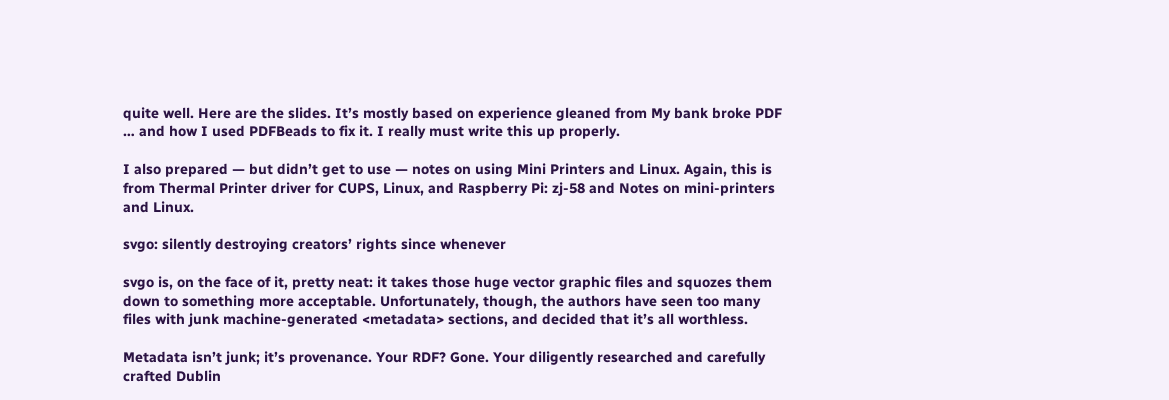quite well. Here are the slides. It’s mostly based on experience gleaned from My bank broke PDF … and how I used PDFBeads to fix it. I really must write this up properly.

I also prepared — but didn’t get to use — notes on using Mini Printers and Linux. Again, this is from Thermal Printer driver for CUPS, Linux, and Raspberry Pi: zj-58 and Notes on mini-printers and Linux.

svgo: silently destroying creators’ rights since whenever

svgo is, on the face of it, pretty neat: it takes those huge vector graphic files and squozes them down to something more acceptable. Unfortunately, though, the authors have seen too many files with junk machine-generated <metadata> sections, and decided that it’s all worthless.

Metadata isn’t junk; it’s provenance. Your RDF? Gone. Your diligently researched and carefully crafted Dublin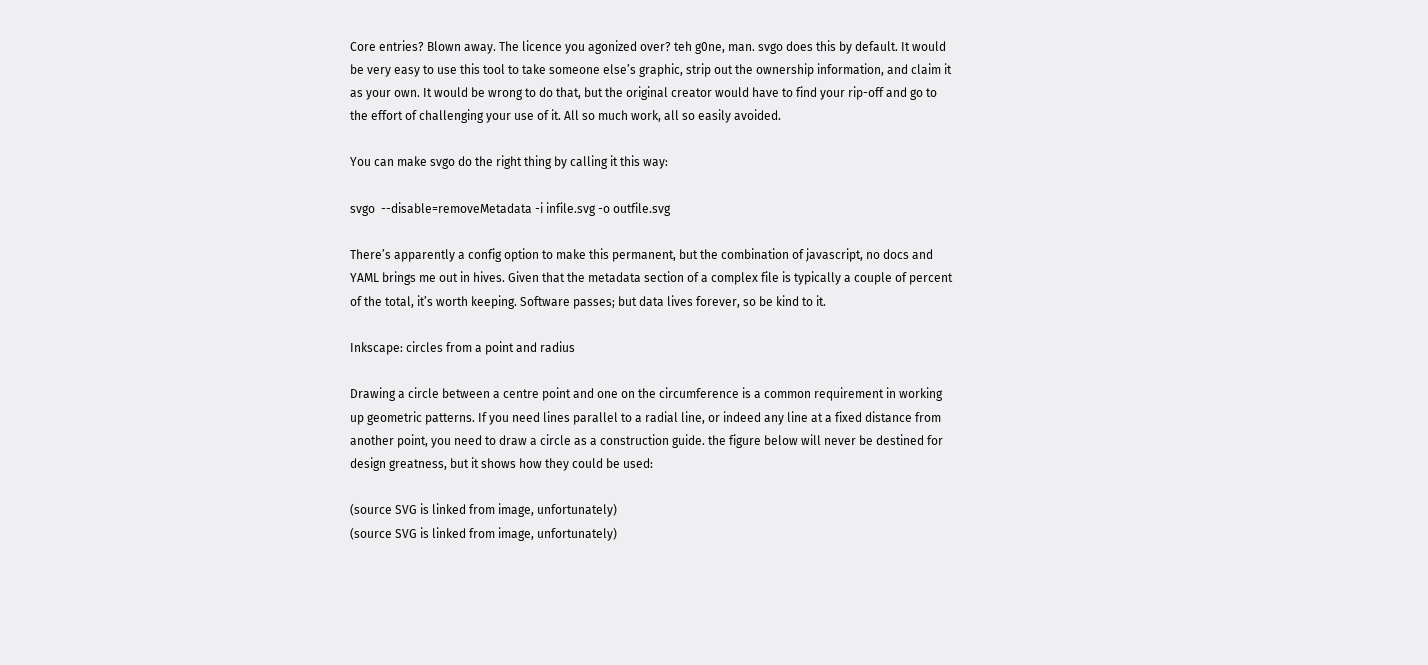Core entries? Blown away. The licence you agonized over? teh g0ne, man. svgo does this by default. It would be very easy to use this tool to take someone else’s graphic, strip out the ownership information, and claim it as your own. It would be wrong to do that, but the original creator would have to find your rip-off and go to the effort of challenging your use of it. All so much work, all so easily avoided.

You can make svgo do the right thing by calling it this way:

svgo  --disable=removeMetadata -i infile.svg -o outfile.svg

There’s apparently a config option to make this permanent, but the combination of javascript, no docs and YAML brings me out in hives. Given that the metadata section of a complex file is typically a couple of percent of the total, it’s worth keeping. Software passes; but data lives forever, so be kind to it.

Inkscape: circles from a point and radius

Drawing a circle between a centre point and one on the circumference is a common requirement in working up geometric patterns. If you need lines parallel to a radial line, or indeed any line at a fixed distance from another point, you need to draw a circle as a construction guide. the figure below will never be destined for design greatness, but it shows how they could be used:

(source SVG is linked from image, unfortunately)
(source SVG is linked from image, unfortunately)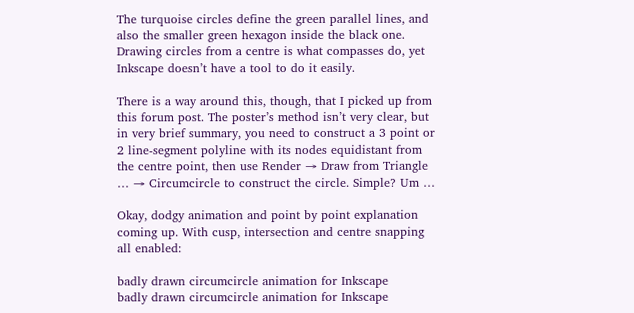The turquoise circles define the green parallel lines, and also the smaller green hexagon inside the black one. Drawing circles from a centre is what compasses do, yet Inkscape doesn’t have a tool to do it easily.

There is a way around this, though, that I picked up from this forum post. The poster’s method isn’t very clear, but in very brief summary, you need to construct a 3 point or 2 line-segment polyline with its nodes equidistant from the centre point, then use Render → Draw from Triangle … → Circumcircle to construct the circle. Simple? Um …

Okay, dodgy animation and point by point explanation coming up. With cusp, intersection and centre snapping all enabled:

badly drawn circumcircle animation for Inkscape
badly drawn circumcircle animation for Inkscape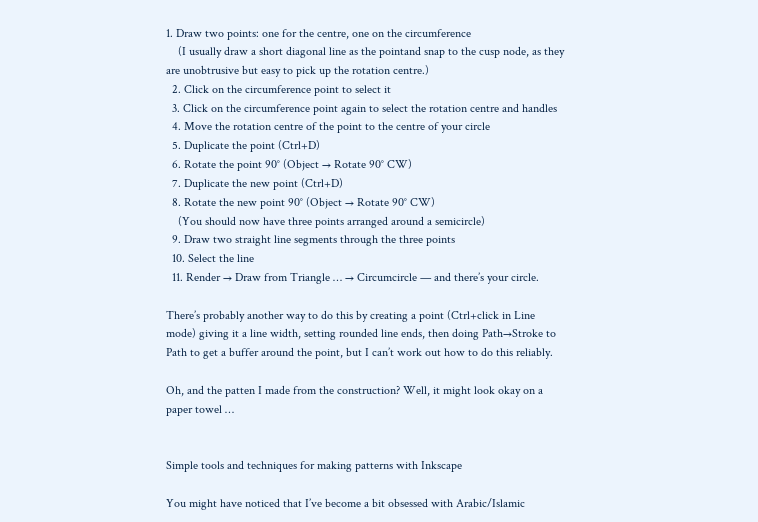1. Draw two points: one for the centre, one on the circumference
    (I usually draw a short diagonal line as the pointand snap to the cusp node, as they are unobtrusive but easy to pick up the rotation centre.)
  2. Click on the circumference point to select it
  3. Click on the circumference point again to select the rotation centre and handles
  4. Move the rotation centre of the point to the centre of your circle
  5. Duplicate the point (Ctrl+D)
  6. Rotate the point 90° (Object → Rotate 90° CW)
  7. Duplicate the new point (Ctrl+D)
  8. Rotate the new point 90° (Object → Rotate 90° CW)
    (You should now have three points arranged around a semicircle)
  9. Draw two straight line segments through the three points
  10. Select the line
  11. Render → Draw from Triangle … → Circumcircle — and there’s your circle.

There’s probably another way to do this by creating a point (Ctrl+click in Line mode) giving it a line width, setting rounded line ends, then doing Path→Stroke to Path to get a buffer around the point, but I can’t work out how to do this reliably.

Oh, and the patten I made from the construction? Well, it might look okay on a paper towel …


Simple tools and techniques for making patterns with Inkscape

You might have noticed that I’ve become a bit obsessed with Arabic/Islamic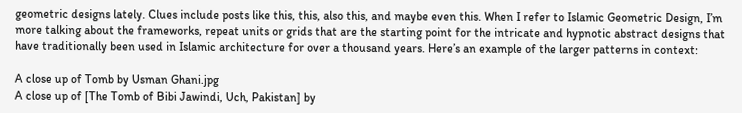geometric designs lately. Clues include posts like this, this, also this, and maybe even this. When I refer to Islamic Geometric Design, I’m more talking about the frameworks, repeat units or grids that are the starting point for the intricate and hypnotic abstract designs that have traditionally been used in Islamic architecture for over a thousand years. Here’s an example of the larger patterns in context:

A close up of Tomb by Usman Ghani.jpg
A close up of [The Tomb of Bibi Jawindi, Uch, Pakistan] by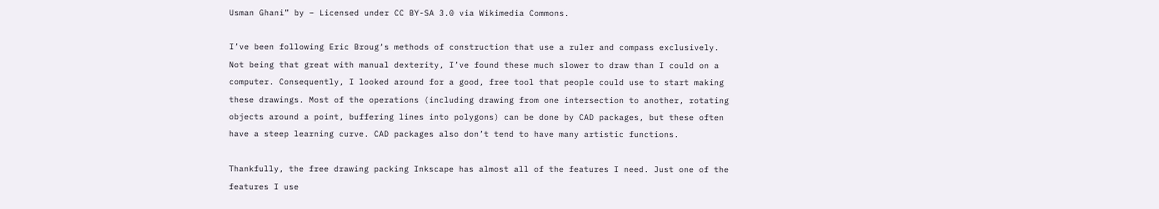Usman Ghani” by – Licensed under CC BY-SA 3.0 via Wikimedia Commons.

I’ve been following Eric Broug‘s methods of construction that use a ruler and compass exclusively. Not being that great with manual dexterity, I’ve found these much slower to draw than I could on a computer. Consequently, I looked around for a good, free tool that people could use to start making these drawings. Most of the operations (including drawing from one intersection to another, rotating objects around a point, buffering lines into polygons) can be done by CAD packages, but these often have a steep learning curve. CAD packages also don’t tend to have many artistic functions.

Thankfully, the free drawing packing Inkscape has almost all of the features I need. Just one of the features I use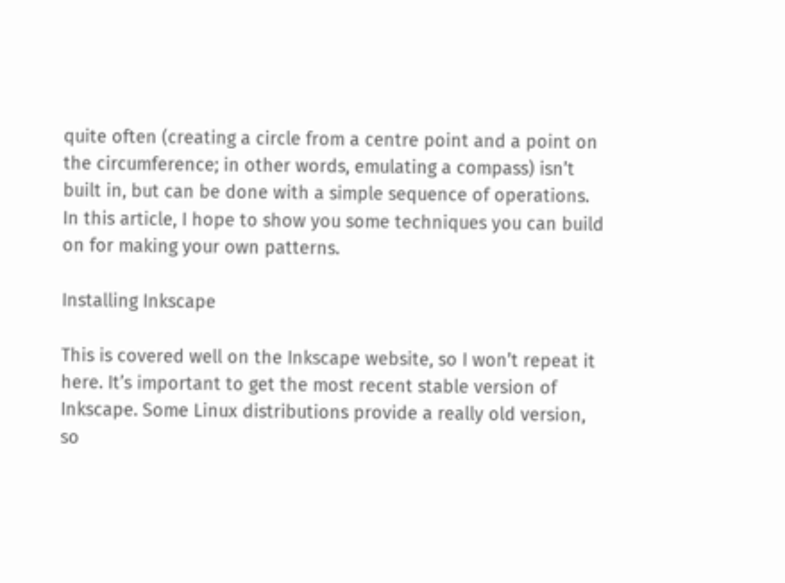quite often (creating a circle from a centre point and a point on the circumference; in other words, emulating a compass) isn’t built in, but can be done with a simple sequence of operations. In this article, I hope to show you some techniques you can build on for making your own patterns.

Installing Inkscape

This is covered well on the Inkscape website, so I won’t repeat it here. It’s important to get the most recent stable version of Inkscape. Some Linux distributions provide a really old version, so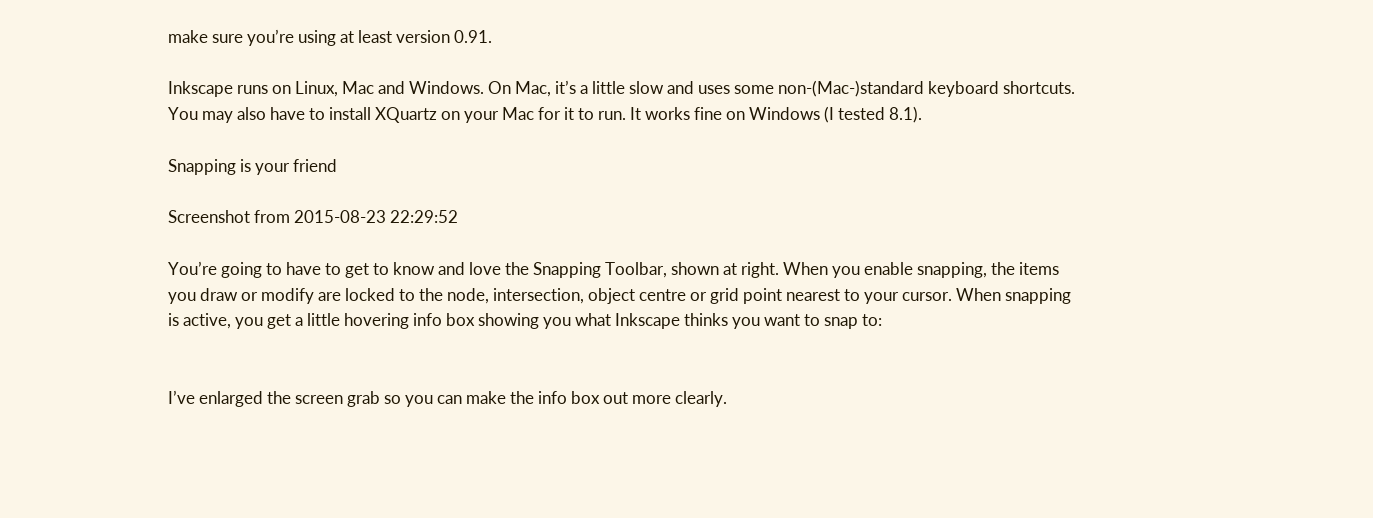make sure you’re using at least version 0.91.

Inkscape runs on Linux, Mac and Windows. On Mac, it’s a little slow and uses some non-(Mac-)standard keyboard shortcuts. You may also have to install XQuartz on your Mac for it to run. It works fine on Windows (I tested 8.1).

Snapping is your friend

Screenshot from 2015-08-23 22:29:52

You’re going to have to get to know and love the Snapping Toolbar, shown at right. When you enable snapping, the items you draw or modify are locked to the node, intersection, object centre or grid point nearest to your cursor. When snapping is active, you get a little hovering info box showing you what Inkscape thinks you want to snap to:


I’ve enlarged the screen grab so you can make the info box out more clearly.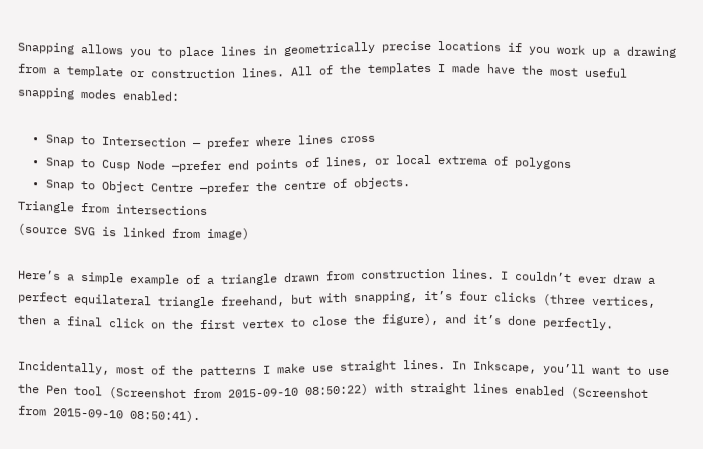Snapping allows you to place lines in geometrically precise locations if you work up a drawing from a template or construction lines. All of the templates I made have the most useful snapping modes enabled:

  • Snap to Intersection — prefer where lines cross
  • Snap to Cusp Node —prefer end points of lines, or local extrema of polygons
  • Snap to Object Centre —prefer the centre of objects.
Triangle from intersections
(source SVG is linked from image)

Here’s a simple example of a triangle drawn from construction lines. I couldn’t ever draw a perfect equilateral triangle freehand, but with snapping, it’s four clicks (three vertices, then a final click on the first vertex to close the figure), and it’s done perfectly.

Incidentally, most of the patterns I make use straight lines. In Inkscape, you’ll want to use the Pen tool (Screenshot from 2015-09-10 08:50:22) with straight lines enabled (Screenshot from 2015-09-10 08:50:41).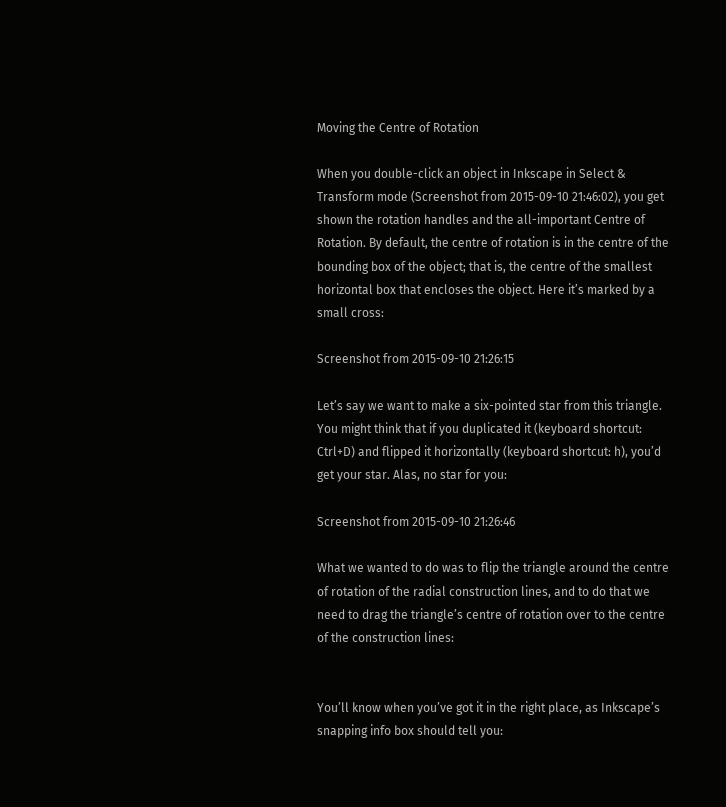Moving the Centre of Rotation

When you double-click an object in Inkscape in Select & Transform mode (Screenshot from 2015-09-10 21:46:02), you get shown the rotation handles and the all-important Centre of Rotation. By default, the centre of rotation is in the centre of the bounding box of the object; that is, the centre of the smallest horizontal box that encloses the object. Here it’s marked by a small cross:

Screenshot from 2015-09-10 21:26:15

Let’s say we want to make a six-pointed star from this triangle. You might think that if you duplicated it (keyboard shortcut: Ctrl+D) and flipped it horizontally (keyboard shortcut: h), you’d get your star. Alas, no star for you:

Screenshot from 2015-09-10 21:26:46

What we wanted to do was to flip the triangle around the centre of rotation of the radial construction lines, and to do that we need to drag the triangle’s centre of rotation over to the centre of the construction lines:


You’ll know when you’ve got it in the right place, as Inkscape’s snapping info box should tell you: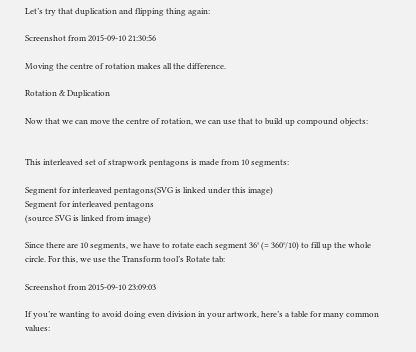Let’s try that duplication and flipping thing again:

Screenshot from 2015-09-10 21:30:56

Moving the centre of rotation makes all the difference.

Rotation & Duplication

Now that we can move the centre of rotation, we can use that to build up compound objects:


This interleaved set of strapwork pentagons is made from 10 segments:

Segment for interleaved pentagons(SVG is linked under this image)
Segment for interleaved pentagons
(source SVG is linked from image)

Since there are 10 segments, we have to rotate each segment 36° (= 360°/10) to fill up the whole circle. For this, we use the Transform tool’s Rotate tab:

Screenshot from 2015-09-10 23:09:03

If you’re wanting to avoid doing even division in your artwork, here’s a table for many common values: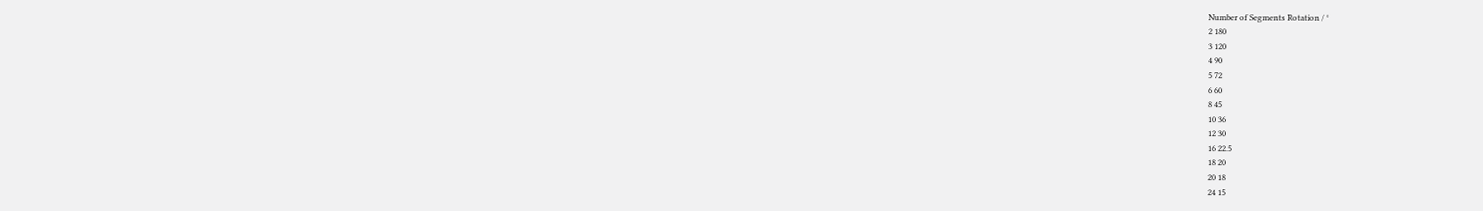Number of Segments Rotation / °
2 180
3 120
4 90
5 72
6 60
8 45
10 36
12 30
16 22.5
18 20
20 18
24 15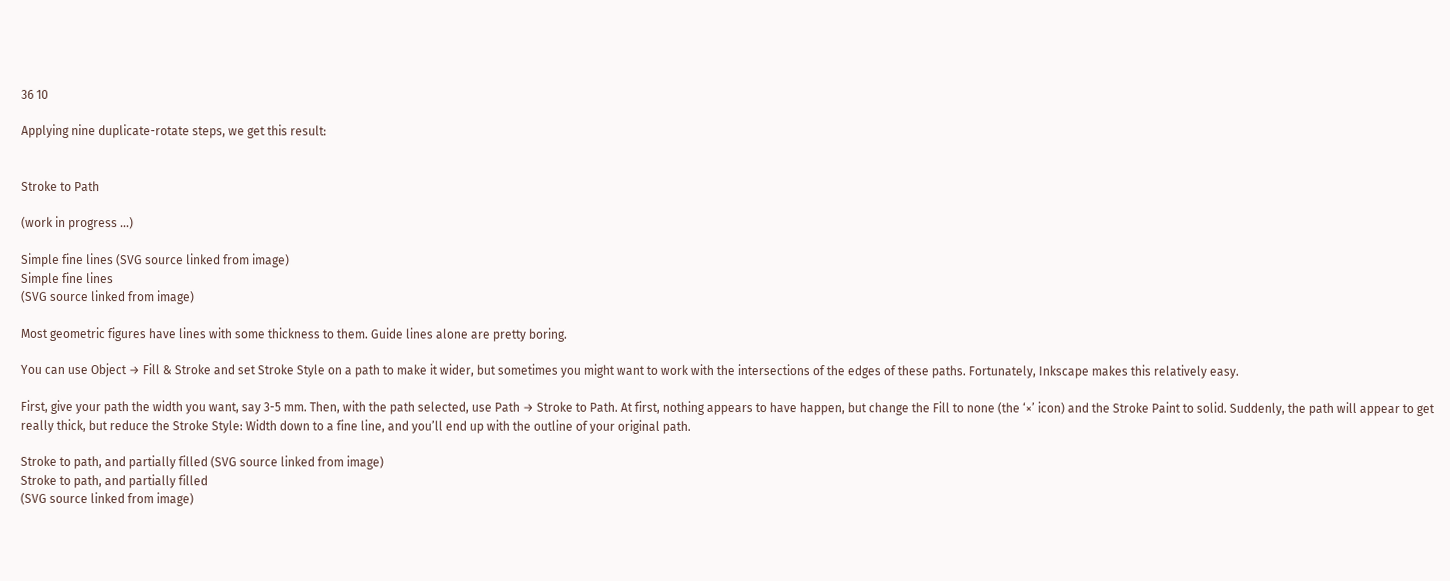36 10

Applying nine duplicate-rotate steps, we get this result:


Stroke to Path

(work in progress …)

Simple fine lines (SVG source linked from image)
Simple fine lines
(SVG source linked from image)

Most geometric figures have lines with some thickness to them. Guide lines alone are pretty boring.

You can use Object → Fill & Stroke and set Stroke Style on a path to make it wider, but sometimes you might want to work with the intersections of the edges of these paths. Fortunately, Inkscape makes this relatively easy.

First, give your path the width you want, say 3-5 mm. Then, with the path selected, use Path → Stroke to Path. At first, nothing appears to have happen, but change the Fill to none (the ‘×’ icon) and the Stroke Paint to solid. Suddenly, the path will appear to get really thick, but reduce the Stroke Style: Width down to a fine line, and you’ll end up with the outline of your original path.

Stroke to path, and partially filled (SVG source linked from image)
Stroke to path, and partially filled
(SVG source linked from image)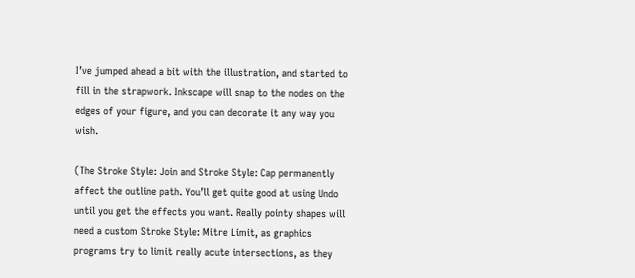I’ve jumped ahead a bit with the illustration, and started to fill in the strapwork. Inkscape will snap to the nodes on the edges of your figure, and you can decorate it any way you wish.

(The Stroke Style: Join and Stroke Style: Cap permanently affect the outline path. You’ll get quite good at using Undo until you get the effects you want. Really pointy shapes will need a custom Stroke Style: Mitre Limit, as graphics programs try to limit really acute intersections, as they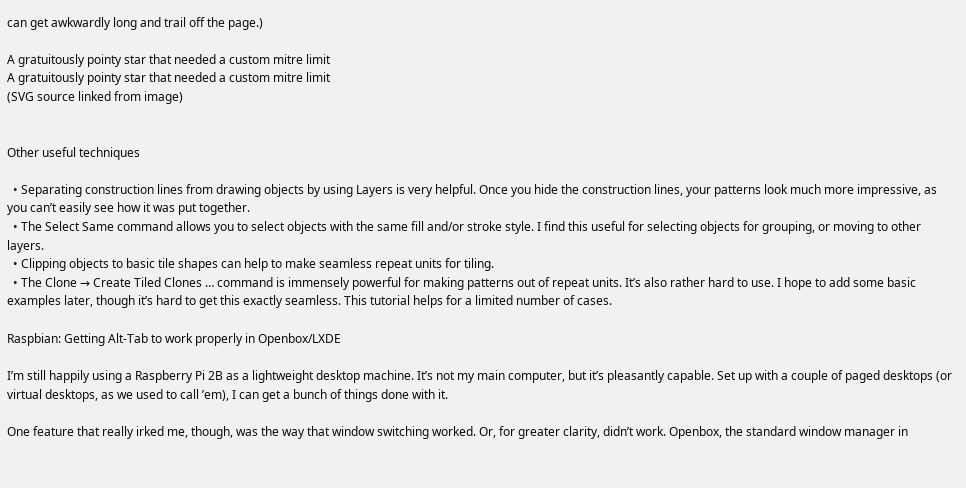can get awkwardly long and trail off the page.)

A gratuitously pointy star that needed a custom mitre limit
A gratuitously pointy star that needed a custom mitre limit
(SVG source linked from image)


Other useful techniques

  • Separating construction lines from drawing objects by using Layers is very helpful. Once you hide the construction lines, your patterns look much more impressive, as you can’t easily see how it was put together.
  • The Select Same command allows you to select objects with the same fill and/or stroke style. I find this useful for selecting objects for grouping, or moving to other layers.
  • Clipping objects to basic tile shapes can help to make seamless repeat units for tiling.
  • The Clone → Create Tiled Clones … command is immensely powerful for making patterns out of repeat units. It’s also rather hard to use. I hope to add some basic examples later, though it’s hard to get this exactly seamless. This tutorial helps for a limited number of cases.

Raspbian: Getting Alt-Tab to work properly in Openbox/LXDE

I’m still happily using a Raspberry Pi 2B as a lightweight desktop machine. It’s not my main computer, but it’s pleasantly capable. Set up with a couple of paged desktops (or virtual desktops, as we used to call ’em), I can get a bunch of things done with it.

One feature that really irked me, though, was the way that window switching worked. Or, for greater clarity, didn’t work. Openbox, the standard window manager in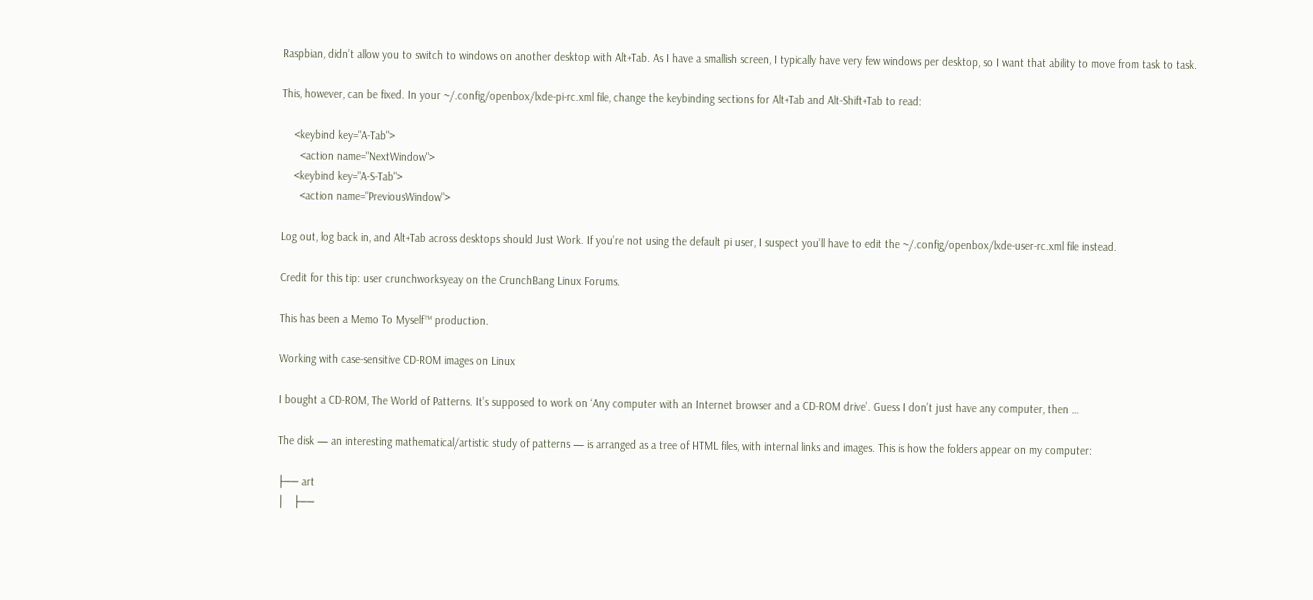Raspbian, didn’t allow you to switch to windows on another desktop with Alt+Tab. As I have a smallish screen, I typically have very few windows per desktop, so I want that ability to move from task to task.

This, however, can be fixed. In your ~/.config/openbox/lxde-pi-rc.xml file, change the keybinding sections for Alt+Tab and Alt-Shift+Tab to read:

    <keybind key="A-Tab">
      <action name="NextWindow">
    <keybind key="A-S-Tab">
      <action name="PreviousWindow">

Log out, log back in, and Alt+Tab across desktops should Just Work. If you’re not using the default pi user, I suspect you’ll have to edit the ~/.config/openbox/lxde-user-rc.xml file instead.

Credit for this tip: user crunchworksyeay on the CrunchBang Linux Forums.

This has been a Memo To Myself™ production.

Working with case-sensitive CD-ROM images on Linux

I bought a CD-ROM, The World of Patterns. It’s supposed to work on ‘Any computer with an Internet browser and a CD-ROM drive’. Guess I don’t just have any computer, then …

The disk — an interesting mathematical/artistic study of patterns — is arranged as a tree of HTML files, with internal links and images. This is how the folders appear on my computer:

├── art
│   ├──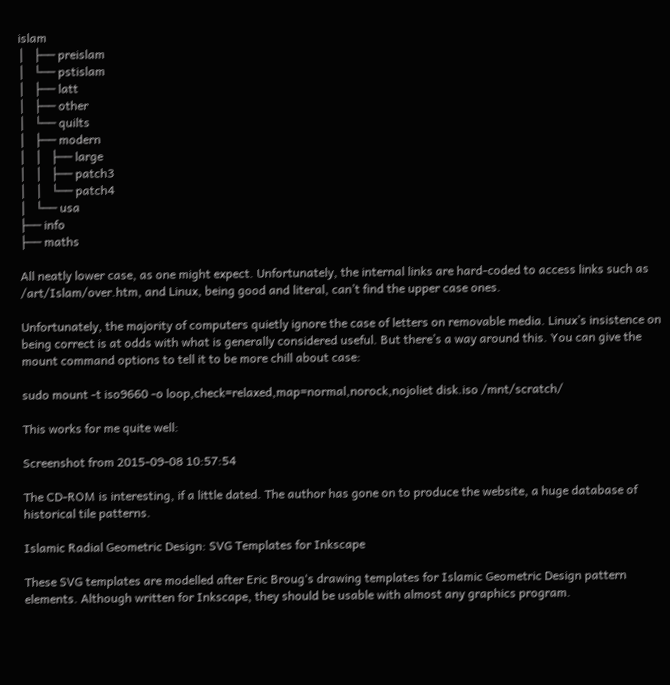islam
│   ├── preislam
│   └── pstislam
│   ├── latt
│   ├── other
│   └── quilts
│   ├── modern
│   │   ├── large
│   │   ├── patch3
│   │   └── patch4
│   └── usa
├── info
├── maths

All neatly lower case, as one might expect. Unfortunately, the internal links are hard-coded to access links such as /art/Islam/over.htm, and Linux, being good and literal, can’t find the upper case ones.

Unfortunately, the majority of computers quietly ignore the case of letters on removable media. Linux’s insistence on being correct is at odds with what is generally considered useful. But there’s a way around this. You can give the mount command options to tell it to be more chill about case:

sudo mount -t iso9660 -o loop,check=relaxed,map=normal,norock,nojoliet disk.iso /mnt/scratch/

This works for me quite well:

Screenshot from 2015-09-08 10:57:54

The CD-ROM is interesting, if a little dated. The author has gone on to produce the website, a huge database of historical tile patterns.

Islamic Radial Geometric Design: SVG Templates for Inkscape

These SVG templates are modelled after Eric Broug‘s drawing templates for Islamic Geometric Design pattern elements. Although written for Inkscape, they should be usable with almost any graphics program.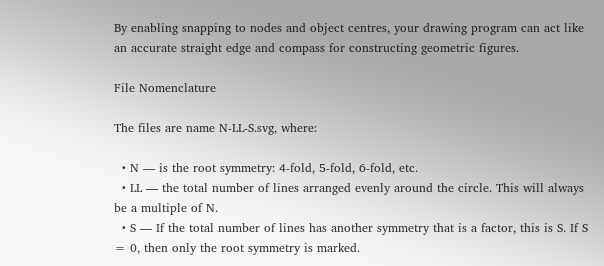By enabling snapping to nodes and object centres, your drawing program can act like an accurate straight edge and compass for constructing geometric figures.

File Nomenclature

The files are name N-LL-S.svg, where:

  • N — is the root symmetry: 4-fold, 5-fold, 6-fold, etc.
  • LL — the total number of lines arranged evenly around the circle. This will always be a multiple of N.
  • S — If the total number of lines has another symmetry that is a factor, this is S. If S = 0, then only the root symmetry is marked.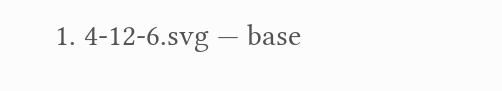1. 4-12-6.svg — base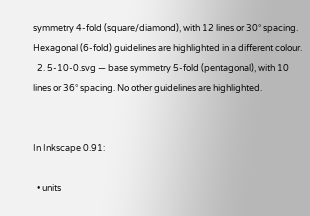symmetry 4-fold (square/diamond), with 12 lines or 30° spacing. Hexagonal (6-fold) guidelines are highlighted in a different colour.
  2. 5-10-0.svg — base symmetry 5-fold (pentagonal), with 10 lines or 36° spacing. No other guidelines are highlighted.


In Inkscape 0.91:

  • units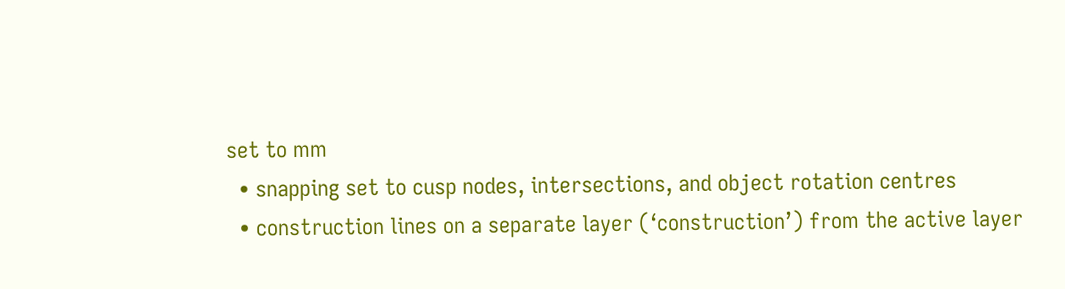set to mm
  • snapping set to cusp nodes, intersections, and object rotation centres
  • construction lines on a separate layer (‘construction’) from the active layer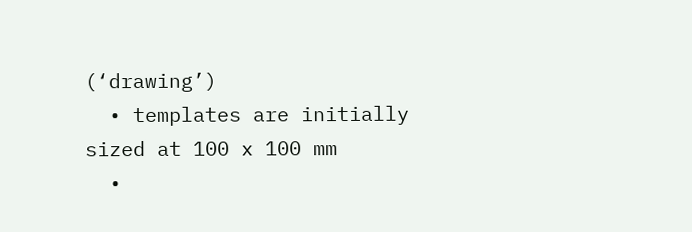(‘drawing’)
  • templates are initially sized at 100 x 100 mm
  •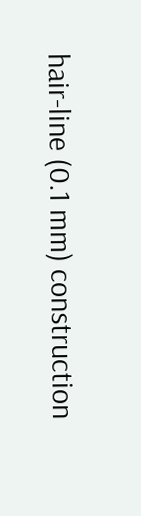hair-line (0.1 mm) construction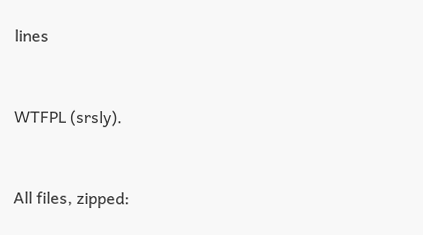lines


WTFPL (srsly).


All files, zipped: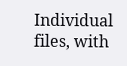Individual files, with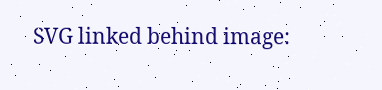SVG linked behind image: